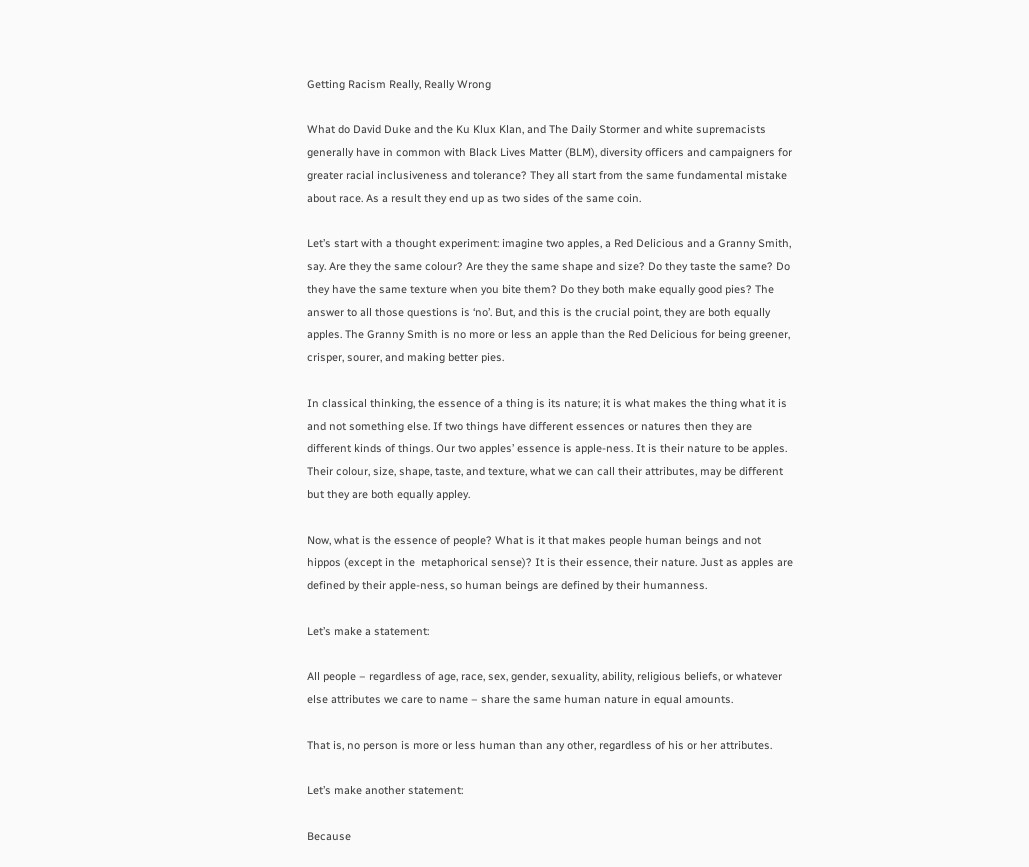Getting Racism Really, Really Wrong

What do David Duke and the Ku Klux Klan, and The Daily Stormer and white supremacists generally have in common with Black Lives Matter (BLM), diversity officers and campaigners for greater racial inclusiveness and tolerance? They all start from the same fundamental mistake about race. As a result they end up as two sides of the same coin.

Let’s start with a thought experiment: imagine two apples, a Red Delicious and a Granny Smith, say. Are they the same colour? Are they the same shape and size? Do they taste the same? Do they have the same texture when you bite them? Do they both make equally good pies? The answer to all those questions is ‘no’. But, and this is the crucial point, they are both equally apples. The Granny Smith is no more or less an apple than the Red Delicious for being greener, crisper, sourer, and making better pies.

In classical thinking, the essence of a thing is its nature; it is what makes the thing what it is and not something else. If two things have different essences or natures then they are different kinds of things. Our two apples’ essence is apple-ness. It is their nature to be apples. Their colour, size, shape, taste, and texture, what we can call their attributes, may be different but they are both equally appley.

Now, what is the essence of people? What is it that makes people human beings and not hippos (except in the  metaphorical sense)? It is their essence, their nature. Just as apples are defined by their apple-ness, so human beings are defined by their humanness.

Let’s make a statement:

All people – regardless of age, race, sex, gender, sexuality, ability, religious beliefs, or whatever else attributes we care to name – share the same human nature in equal amounts.

That is, no person is more or less human than any other, regardless of his or her attributes.

Let’s make another statement:

Because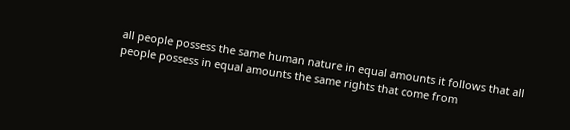all people possess the same human nature in equal amounts it follows that all people possess in equal amounts the same rights that come from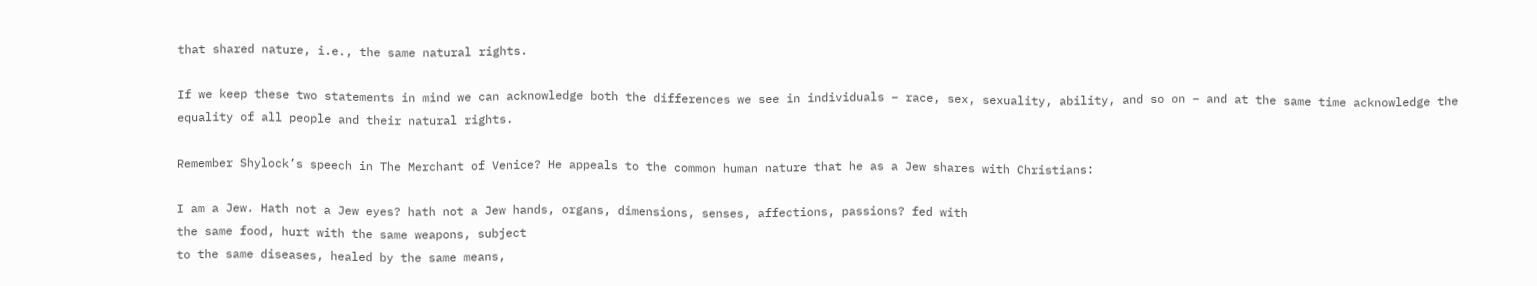that shared nature, i.e., the same natural rights.

If we keep these two statements in mind we can acknowledge both the differences we see in individuals – race, sex, sexuality, ability, and so on – and at the same time acknowledge the equality of all people and their natural rights.

Remember Shylock’s speech in The Merchant of Venice? He appeals to the common human nature that he as a Jew shares with Christians:

I am a Jew. Hath not a Jew eyes? hath not a Jew hands, organs, dimensions, senses, affections, passions? fed with
the same food, hurt with the same weapons, subject
to the same diseases, healed by the same means,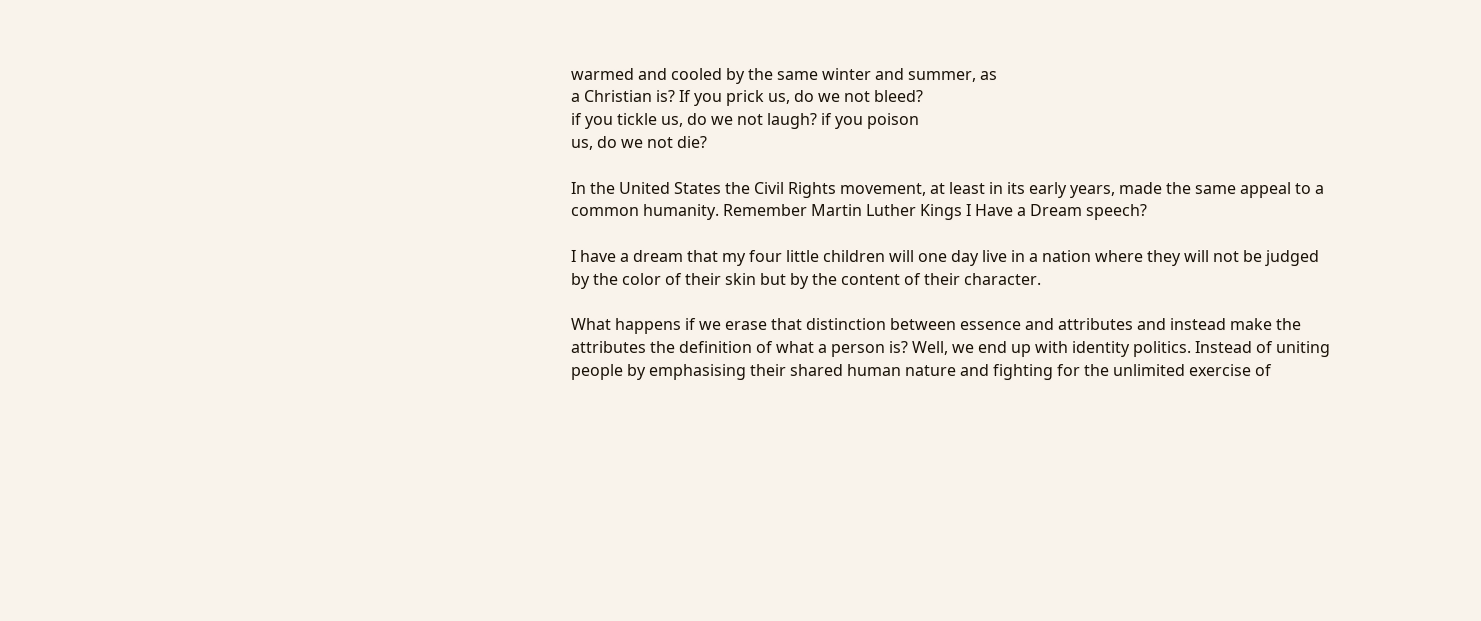warmed and cooled by the same winter and summer, as
a Christian is? If you prick us, do we not bleed?
if you tickle us, do we not laugh? if you poison
us, do we not die?

In the United States the Civil Rights movement, at least in its early years, made the same appeal to a common humanity. Remember Martin Luther Kings I Have a Dream speech?

I have a dream that my four little children will one day live in a nation where they will not be judged by the color of their skin but by the content of their character.

What happens if we erase that distinction between essence and attributes and instead make the attributes the definition of what a person is? Well, we end up with identity politics. Instead of uniting people by emphasising their shared human nature and fighting for the unlimited exercise of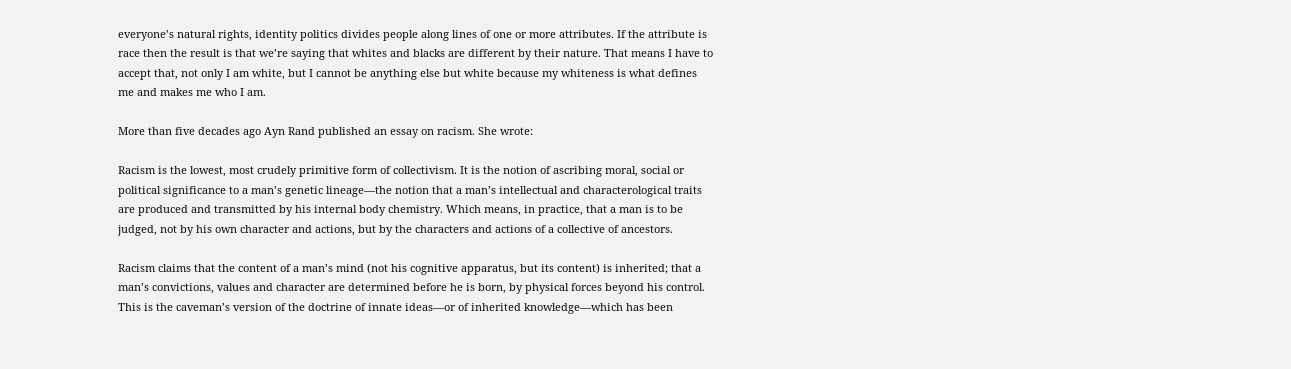everyone’s natural rights, identity politics divides people along lines of one or more attributes. If the attribute is race then the result is that we’re saying that whites and blacks are different by their nature. That means I have to accept that, not only I am white, but I cannot be anything else but white because my whiteness is what defines me and makes me who I am.

More than five decades ago Ayn Rand published an essay on racism. She wrote:

Racism is the lowest, most crudely primitive form of collectivism. It is the notion of ascribing moral, social or political significance to a man’s genetic lineage—the notion that a man’s intellectual and characterological traits are produced and transmitted by his internal body chemistry. Which means, in practice, that a man is to be judged, not by his own character and actions, but by the characters and actions of a collective of ancestors.

Racism claims that the content of a man’s mind (not his cognitive apparatus, but its content) is inherited; that a man’s convictions, values and character are determined before he is born, by physical forces beyond his control. This is the caveman’s version of the doctrine of innate ideas—or of inherited knowledge—which has been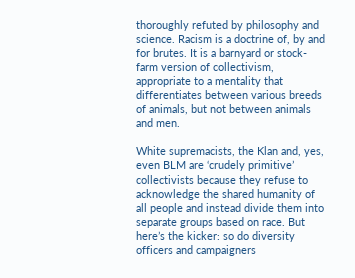thoroughly refuted by philosophy and science. Racism is a doctrine of, by and for brutes. It is a barnyard or stock-farm version of collectivism, appropriate to a mentality that differentiates between various breeds of animals, but not between animals and men.

White supremacists, the Klan and, yes, even BLM are ‘crudely primitive’ collectivists because they refuse to acknowledge the shared humanity of all people and instead divide them into separate groups based on race. But here’s the kicker: so do diversity officers and campaigners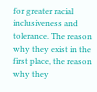for greater racial inclusiveness and tolerance. The reason why they exist in the first place, the reason why they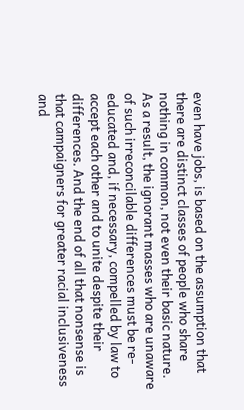even have jobs, is based on the assumption that there are distinct classes of people who share nothing in common, not even their basic nature. As a result, the ignorant masses who are unaware of such irreconcilable differences must be re-educated and, if necessary, compelled by law to accept each other and to unite despite their differences. And the end of all that nonsense is that campaigners for greater racial inclusiveness and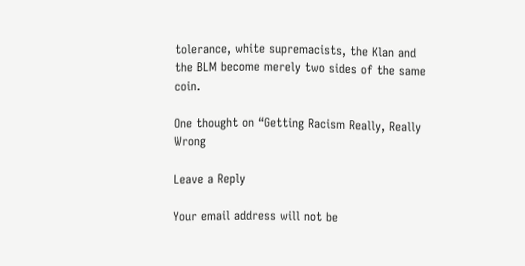tolerance, white supremacists, the Klan and the BLM become merely two sides of the same coin.

One thought on “Getting Racism Really, Really Wrong

Leave a Reply

Your email address will not be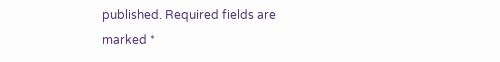published. Required fields are marked *